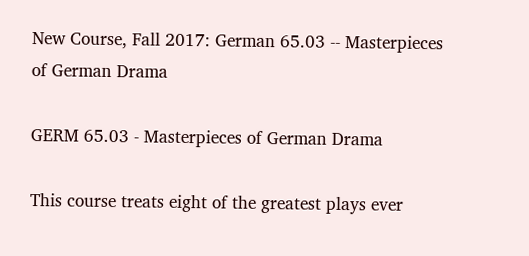New Course, Fall 2017: German 65.03 -- Masterpieces of German Drama

GERM 65.03 - Masterpieces of German Drama

This course treats eight of the greatest plays ever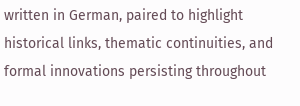written in German, paired to highlight historical links, thematic continuities, and formal innovations persisting throughout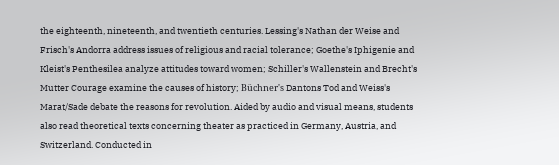the eighteenth, nineteenth, and twentieth centuries. Lessing's Nathan der Weise and Frisch's Andorra address issues of religious and racial tolerance; Goethe's Iphigenie and Kleist's Penthesilea analyze attitudes toward women; Schiller's Wallenstein and Brecht's Mutter Courage examine the causes of history; Büchner's Dantons Tod and Weiss's Marat/Sade debate the reasons for revolution. Aided by audio and visual means, students also read theoretical texts concerning theater as practiced in Germany, Austria, and Switzerland. Conducted in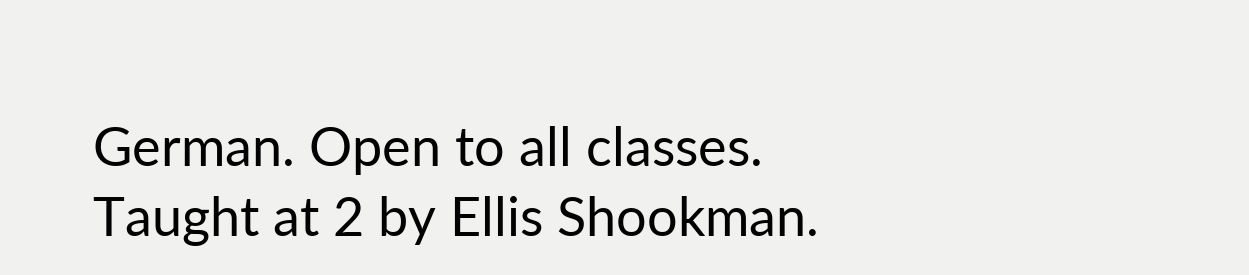German. Open to all classes. Taught at 2 by Ellis Shookman.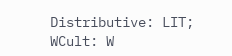Distributive: LIT; WCult: W